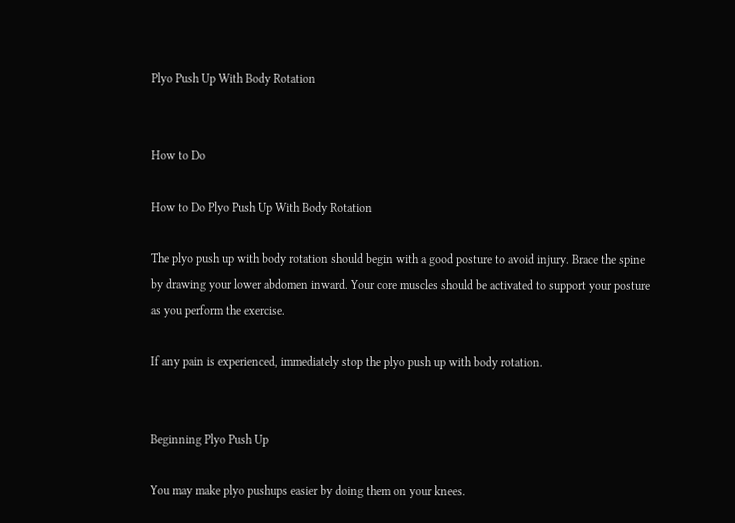Plyo Push Up With Body Rotation


How to Do

How to Do Plyo Push Up With Body Rotation

The plyo push up with body rotation should begin with a good posture to avoid injury. Brace the spine by drawing your lower abdomen inward. Your core muscles should be activated to support your posture as you perform the exercise.

If any pain is experienced, immediately stop the plyo push up with body rotation.


Beginning Plyo Push Up

You may make plyo pushups easier by doing them on your knees.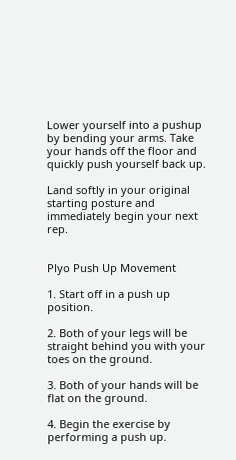Lower yourself into a pushup by bending your arms. Take your hands off the floor and quickly push yourself back up.

Land softly in your original starting posture and immediately begin your next rep.


Plyo Push Up Movement

1. Start off in a push up position.

2. Both of your legs will be straight behind you with your toes on the ground.

3. Both of your hands will be flat on the ground.

4. Begin the exercise by performing a push up.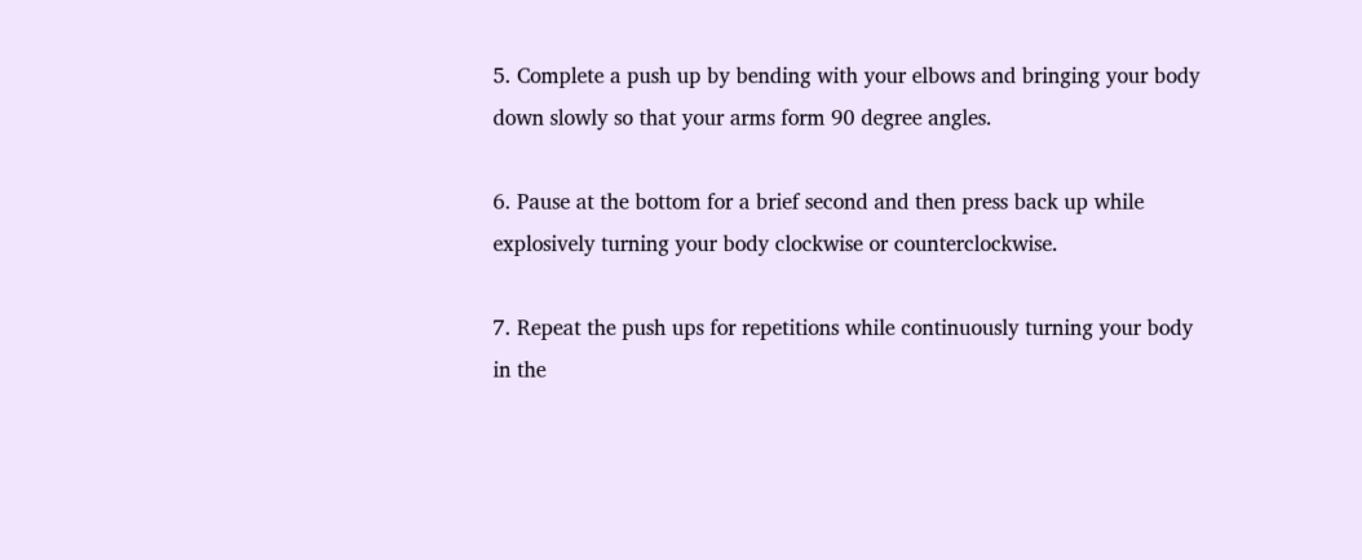5. Complete a push up by bending with your elbows and bringing your body down slowly so that your arms form 90 degree angles.

6. Pause at the bottom for a brief second and then press back up while explosively turning your body clockwise or counterclockwise.

7. Repeat the push ups for repetitions while continuously turning your body in the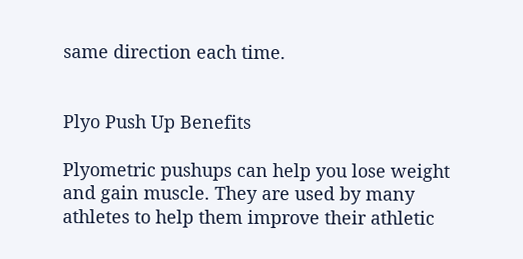same direction each time.


Plyo Push Up Benefits

Plyometric pushups can help you lose weight and gain muscle. They are used by many athletes to help them improve their athletic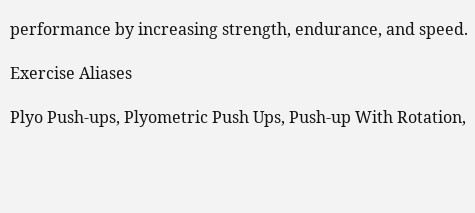performance by increasing strength, endurance, and speed.

Exercise Aliases

Plyo Push-ups, Plyometric Push Ups, Push-up With Rotation,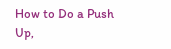How to Do a Push Up,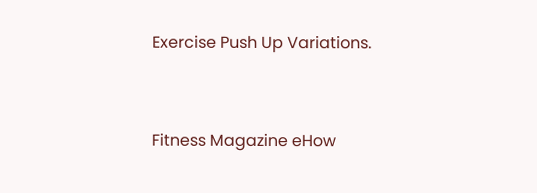Exercise Push Up Variations.


Fitness Magazine eHow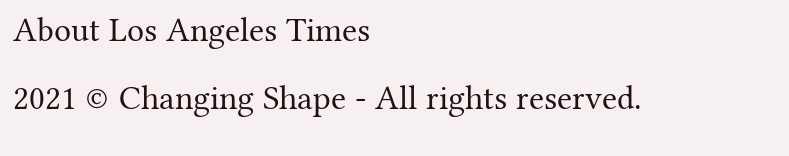About Los Angeles Times
2021 © Changing Shape - All rights reserved.